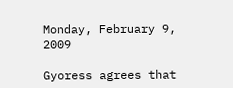Monday, February 9, 2009

Gyoress agrees that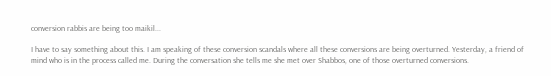conversion rabbis are being too maikil...

I have to say something about this. I am speaking of these conversion scandals where all these conversions are being overturned. Yesterday, a friend of mind who is in the process called me. During the conversation she tells me she met over Shabbos, one of those overturned conversions.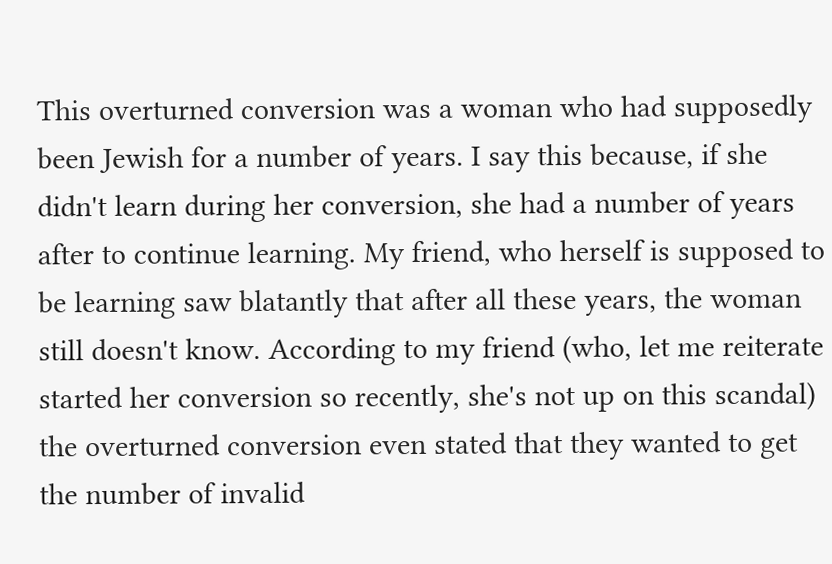This overturned conversion was a woman who had supposedly been Jewish for a number of years. I say this because, if she didn't learn during her conversion, she had a number of years after to continue learning. My friend, who herself is supposed to be learning saw blatantly that after all these years, the woman still doesn't know. According to my friend (who, let me reiterate started her conversion so recently, she's not up on this scandal) the overturned conversion even stated that they wanted to get the number of invalid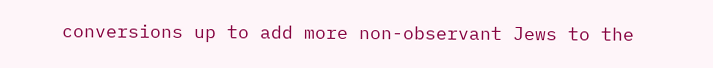conversions up to add more non-observant Jews to the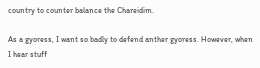country to counter balance the Chareidim.

As a gyoress, I want so badly to defend anther gyoress. However, when I hear stuff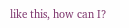like this, how can I?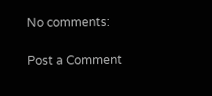No comments:

Post a Comment